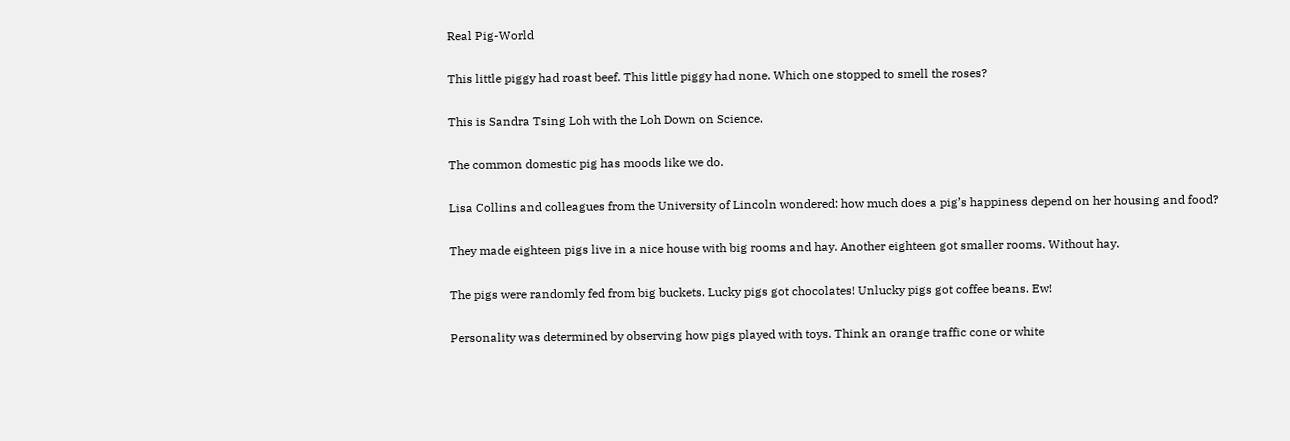Real Pig-World

This little piggy had roast beef. This little piggy had none. Which one stopped to smell the roses?

This is Sandra Tsing Loh with the Loh Down on Science.

The common domestic pig has moods like we do.

Lisa Collins and colleagues from the University of Lincoln wondered: how much does a pig’s happiness depend on her housing and food?

They made eighteen pigs live in a nice house with big rooms and hay. Another eighteen got smaller rooms. Without hay.

The pigs were randomly fed from big buckets. Lucky pigs got chocolates! Unlucky pigs got coffee beans. Ew!

Personality was determined by observing how pigs played with toys. Think an orange traffic cone or white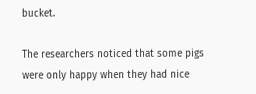bucket.

The researchers noticed that some pigs were only happy when they had nice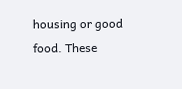housing or good food. These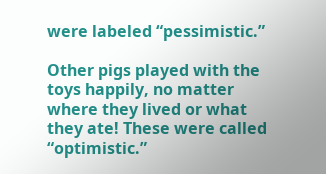were labeled “pessimistic.”

Other pigs played with the toys happily, no matter where they lived or what they ate! These were called “optimistic.”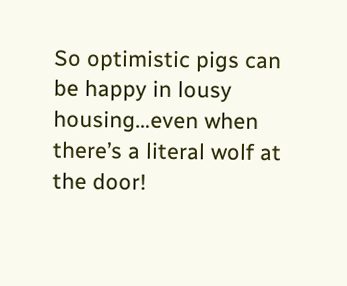So optimistic pigs can be happy in lousy housing…even when there’s a literal wolf at the door!